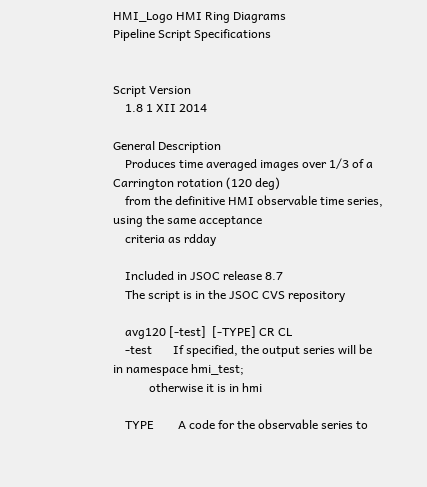HMI_Logo HMI Ring Diagrams
Pipeline Script Specifications


Script Version
    1.8 1 XII 2014

General Description
    Produces time averaged images over 1/3 of a Carrington rotation (120 deg)
    from the definitive HMI observable time series, using the same acceptance
    criteria as rdday

    Included in JSOC release 8.7
    The script is in the JSOC CVS repository

    avg120 [-test]  [-TYPE] CR CL
    -test       If specified, the output series will be in namespace hmi_test;
            otherwise it is in hmi

    TYPE        A code for the observable series to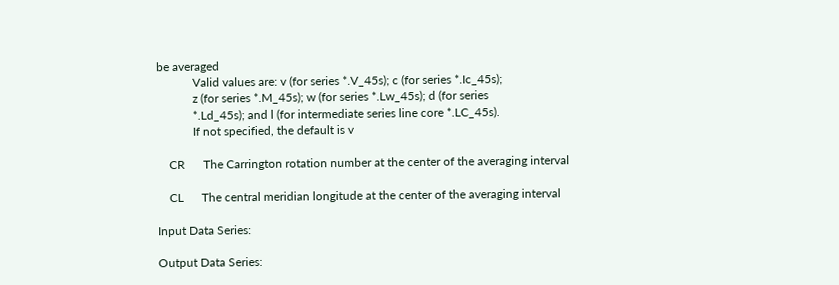be averaged
            Valid values are: v (for series *.V_45s); c (for series *.Ic_45s);
            z (for series *.M_45s); w (for series *.Lw_45s); d (for series
            *.Ld_45s); and l (for intermediate series line core *.LC_45s).
            If not specified, the default is v

    CR      The Carrington rotation number at the center of the averaging interval

    CL      The central meridian longitude at the center of the averaging interval

Input Data Series:

Output Data Series: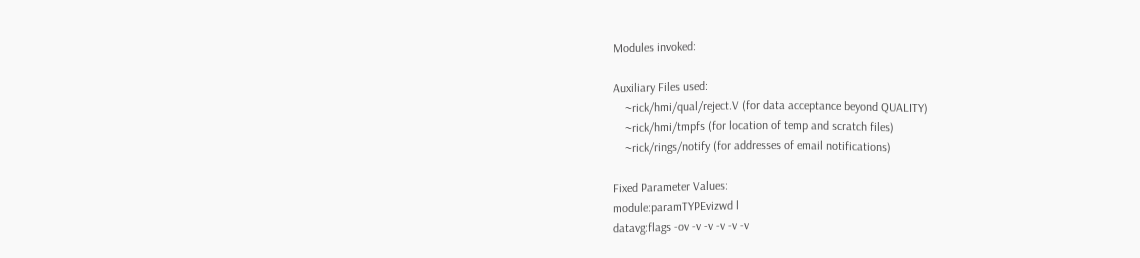Modules invoked:

Auxiliary Files used:
    ~rick/hmi/qual/reject.V (for data acceptance beyond QUALITY)
    ~rick/hmi/tmpfs (for location of temp and scratch files)
    ~rick/rings/notify (for addresses of email notifications)

Fixed Parameter Values:
module:paramTYPEvizwd l
datavg:flags -ov -v -v -v -v -v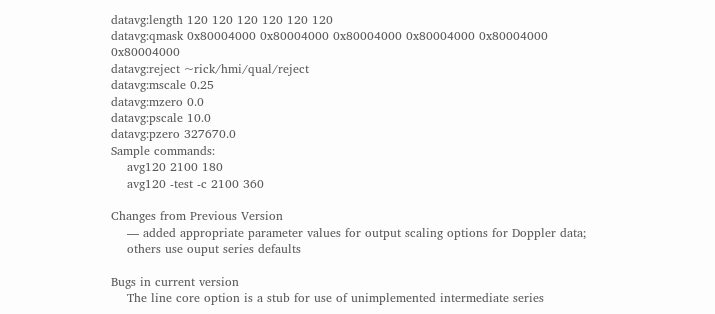datavg:length 120 120 120 120 120 120
datavg:qmask 0x80004000 0x80004000 0x80004000 0x80004000 0x80004000 0x80004000
datavg:reject ~rick/hmi/qual/reject
datavg:mscale 0.25
datavg:mzero 0.0
datavg:pscale 10.0
datavg:pzero 327670.0
Sample commands:
    avg120 2100 180
    avg120 -test -c 2100 360

Changes from Previous Version
    — added appropriate parameter values for output scaling options for Doppler data;
    others use ouput series defaults

Bugs in current version
    The line core option is a stub for use of unimplemented intermediate series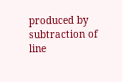produced by subtraction of line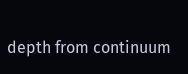depth from continuum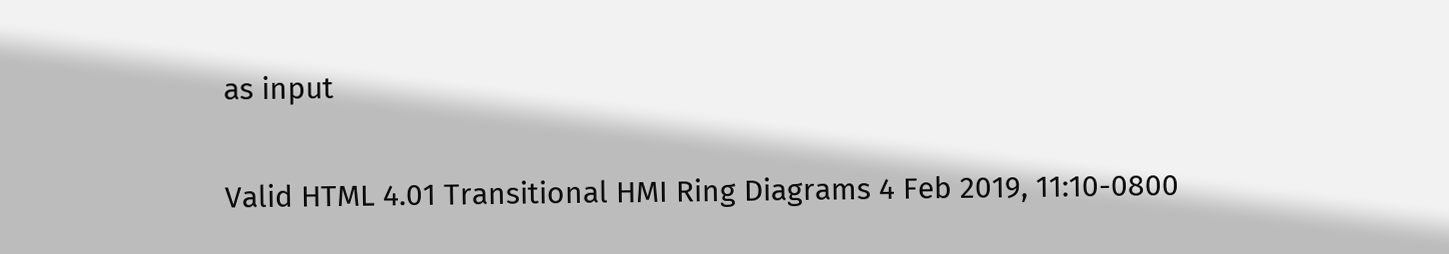as input

Valid HTML 4.01 Transitional HMI Ring Diagrams 4 Feb 2019, 11:10-0800